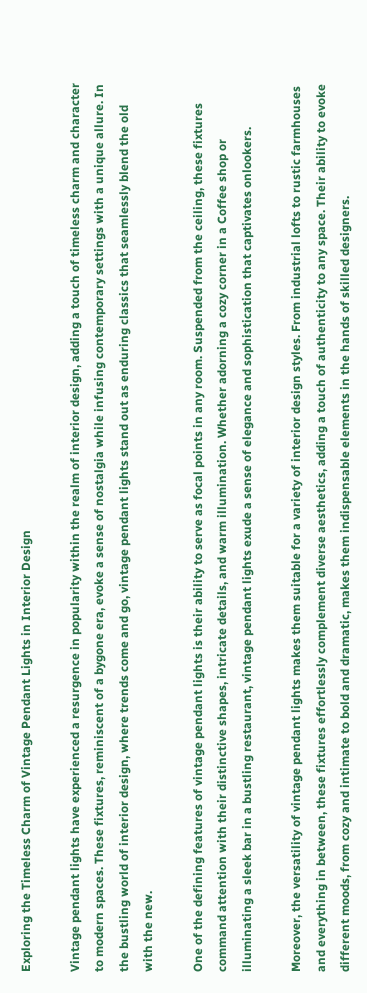Exploring the Timeless Charm of Vintage Pendant Lights in Interior Design

Vintage pendant lights have experienced a resurgence in popularity within the realm of interior design, adding a touch of timeless charm and character to modern spaces. These fixtures, reminiscent of a bygone era, evoke a sense of nostalgia while infusing contemporary settings with a unique allure. In the bustling world of interior design, where trends come and go, vintage pendant lights stand out as enduring classics that seamlessly blend the old with the new.

One of the defining features of vintage pendant lights is their ability to serve as focal points in any room. Suspended from the ceiling, these fixtures command attention with their distinctive shapes, intricate details, and warm illumination. Whether adorning a cozy corner in a Coffee shop or illuminating a sleek bar in a bustling restaurant, vintage pendant lights exude a sense of elegance and sophistication that captivates onlookers.

Moreover, the versatility of vintage pendant lights makes them suitable for a variety of interior design styles. From industrial lofts to rustic farmhouses and everything in between, these fixtures effortlessly complement diverse aesthetics, adding a touch of authenticity to any space. Their ability to evoke different moods, from cozy and intimate to bold and dramatic, makes them indispensable elements in the hands of skilled designers.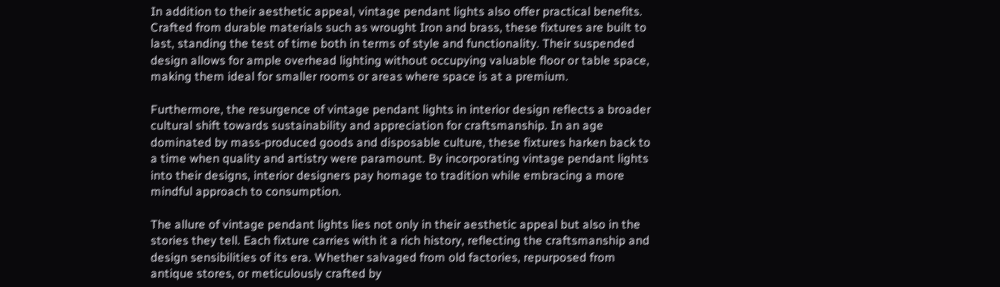In addition to their aesthetic appeal, vintage pendant lights also offer practical benefits. Crafted from durable materials such as wrought Iron and brass, these fixtures are built to last, standing the test of time both in terms of style and functionality. Their suspended design allows for ample overhead lighting without occupying valuable floor or table space, making them ideal for smaller rooms or areas where space is at a premium.

Furthermore, the resurgence of vintage pendant lights in interior design reflects a broader cultural shift towards sustainability and appreciation for craftsmanship. In an age dominated by mass-produced goods and disposable culture, these fixtures harken back to a time when quality and artistry were paramount. By incorporating vintage pendant lights into their designs, interior designers pay homage to tradition while embracing a more mindful approach to consumption.

The allure of vintage pendant lights lies not only in their aesthetic appeal but also in the stories they tell. Each fixture carries with it a rich history, reflecting the craftsmanship and design sensibilities of its era. Whether salvaged from old factories, repurposed from antique stores, or meticulously crafted by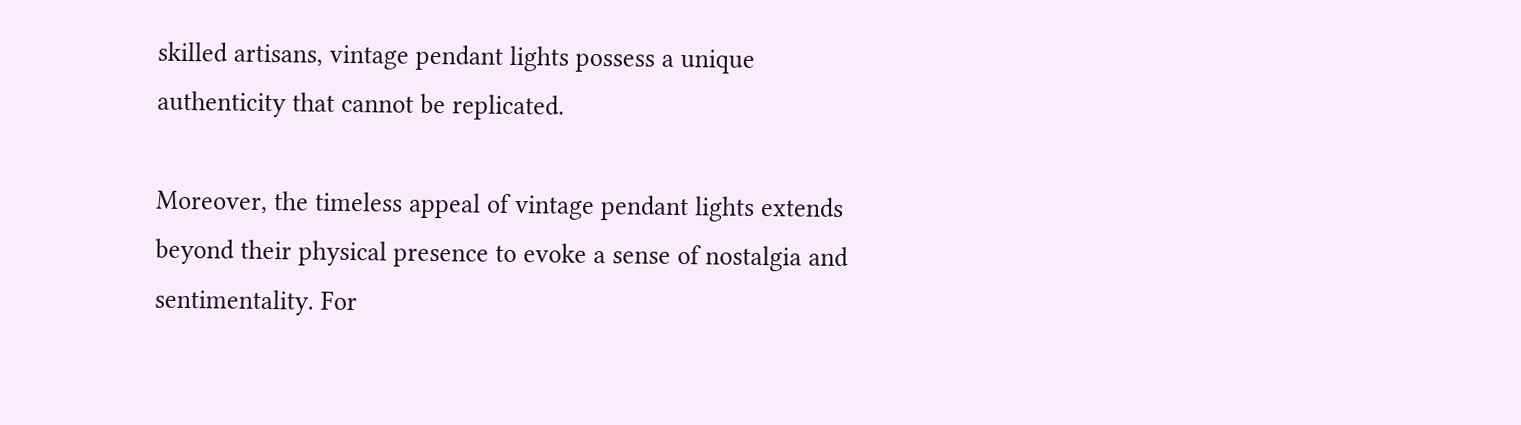skilled artisans, vintage pendant lights possess a unique authenticity that cannot be replicated.

Moreover, the timeless appeal of vintage pendant lights extends beyond their physical presence to evoke a sense of nostalgia and sentimentality. For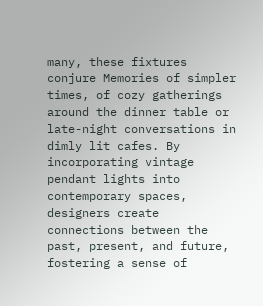many, these fixtures conjure Memories of simpler times, of cozy gatherings around the dinner table or late-night conversations in dimly lit cafes. By incorporating vintage pendant lights into contemporary spaces, designers create connections between the past, present, and future, fostering a sense of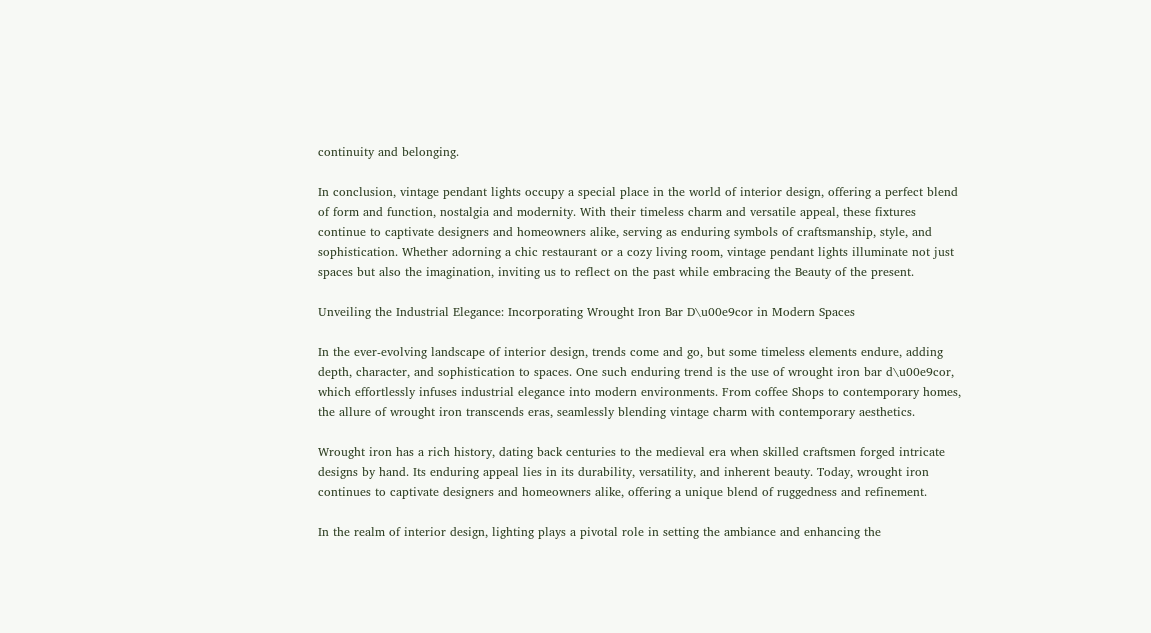continuity and belonging.

In conclusion, vintage pendant lights occupy a special place in the world of interior design, offering a perfect blend of form and function, nostalgia and modernity. With their timeless charm and versatile appeal, these fixtures continue to captivate designers and homeowners alike, serving as enduring symbols of craftsmanship, style, and sophistication. Whether adorning a chic restaurant or a cozy living room, vintage pendant lights illuminate not just spaces but also the imagination, inviting us to reflect on the past while embracing the Beauty of the present.

Unveiling the Industrial Elegance: Incorporating Wrought Iron Bar D\u00e9cor in Modern Spaces

In the ever-evolving landscape of interior design, trends come and go, but some timeless elements endure, adding depth, character, and sophistication to spaces. One such enduring trend is the use of wrought iron bar d\u00e9cor, which effortlessly infuses industrial elegance into modern environments. From coffee Shops to contemporary homes, the allure of wrought iron transcends eras, seamlessly blending vintage charm with contemporary aesthetics.

Wrought iron has a rich history, dating back centuries to the medieval era when skilled craftsmen forged intricate designs by hand. Its enduring appeal lies in its durability, versatility, and inherent beauty. Today, wrought iron continues to captivate designers and homeowners alike, offering a unique blend of ruggedness and refinement.

In the realm of interior design, lighting plays a pivotal role in setting the ambiance and enhancing the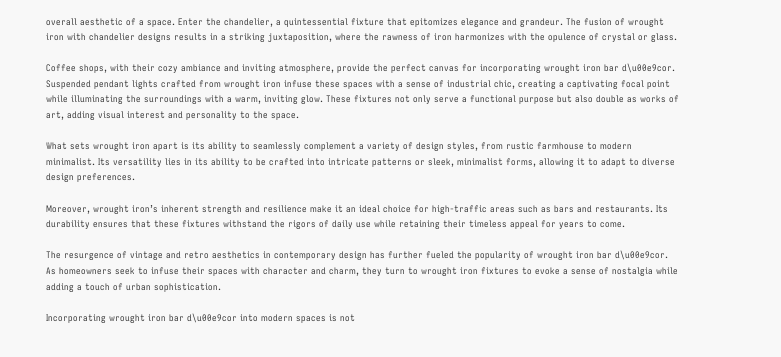overall aesthetic of a space. Enter the chandelier, a quintessential fixture that epitomizes elegance and grandeur. The fusion of wrought iron with chandelier designs results in a striking juxtaposition, where the rawness of iron harmonizes with the opulence of crystal or glass.

Coffee shops, with their cozy ambiance and inviting atmosphere, provide the perfect canvas for incorporating wrought iron bar d\u00e9cor. Suspended pendant lights crafted from wrought iron infuse these spaces with a sense of industrial chic, creating a captivating focal point while illuminating the surroundings with a warm, inviting glow. These fixtures not only serve a functional purpose but also double as works of art, adding visual interest and personality to the space.

What sets wrought iron apart is its ability to seamlessly complement a variety of design styles, from rustic farmhouse to modern minimalist. Its versatility lies in its ability to be crafted into intricate patterns or sleek, minimalist forms, allowing it to adapt to diverse design preferences.

Moreover, wrought iron’s inherent strength and resilience make it an ideal choice for high-traffic areas such as bars and restaurants. Its durability ensures that these fixtures withstand the rigors of daily use while retaining their timeless appeal for years to come.

The resurgence of vintage and retro aesthetics in contemporary design has further fueled the popularity of wrought iron bar d\u00e9cor. As homeowners seek to infuse their spaces with character and charm, they turn to wrought iron fixtures to evoke a sense of nostalgia while adding a touch of urban sophistication.

Incorporating wrought iron bar d\u00e9cor into modern spaces is not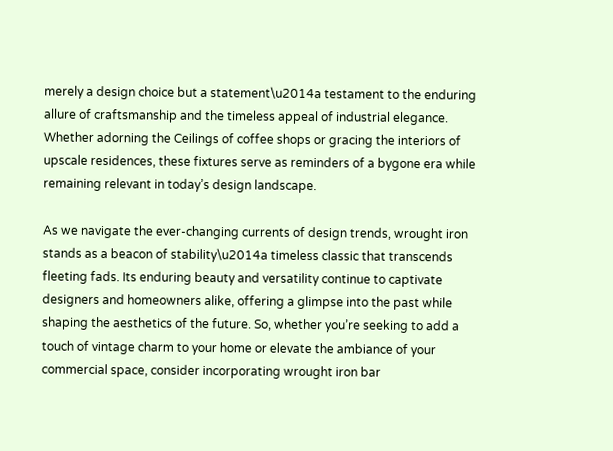merely a design choice but a statement\u2014a testament to the enduring allure of craftsmanship and the timeless appeal of industrial elegance. Whether adorning the Ceilings of coffee shops or gracing the interiors of upscale residences, these fixtures serve as reminders of a bygone era while remaining relevant in today’s design landscape.

As we navigate the ever-changing currents of design trends, wrought iron stands as a beacon of stability\u2014a timeless classic that transcends fleeting fads. Its enduring beauty and versatility continue to captivate designers and homeowners alike, offering a glimpse into the past while shaping the aesthetics of the future. So, whether you’re seeking to add a touch of vintage charm to your home or elevate the ambiance of your commercial space, consider incorporating wrought iron bar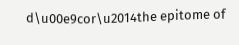d\u00e9cor\u2014the epitome of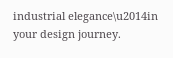industrial elegance\u2014in your design journey.